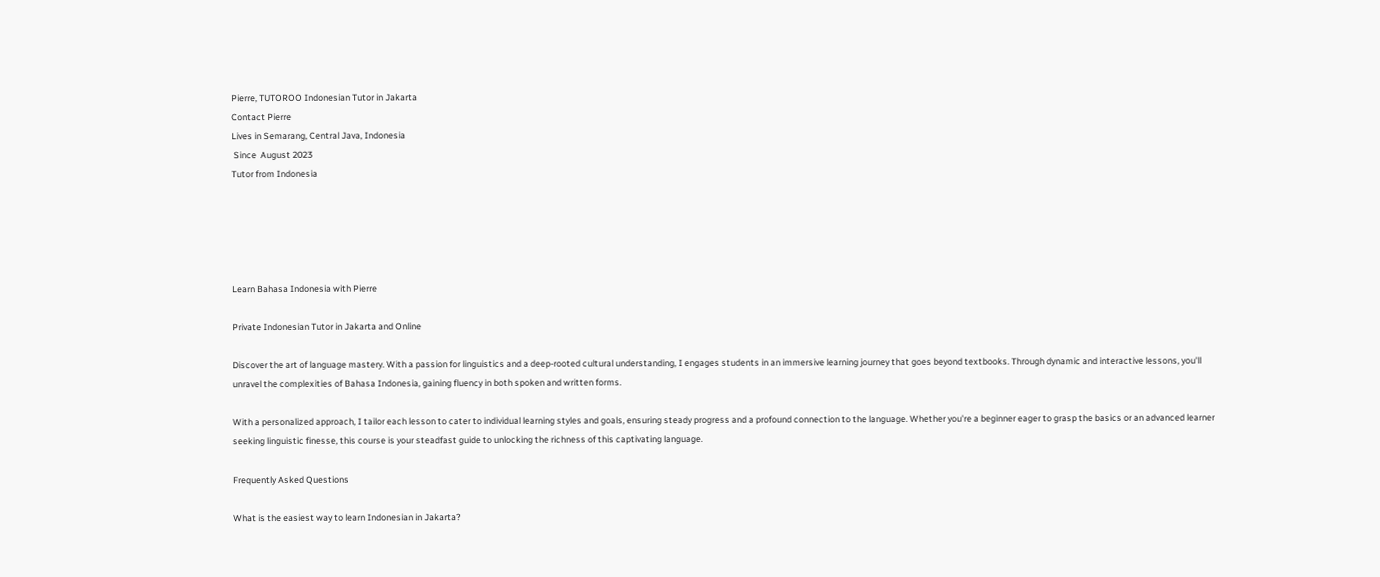Pierre, TUTOROO Indonesian Tutor in Jakarta
Contact Pierre
Lives in Semarang, Central Java, Indonesia
 Since  August 2023
Tutor from Indonesia





Learn Bahasa Indonesia with Pierre

Private Indonesian Tutor in Jakarta and Online

Discover the art of language mastery. With a passion for linguistics and a deep-rooted cultural understanding, I engages students in an immersive learning journey that goes beyond textbooks. Through dynamic and interactive lessons, you'll unravel the complexities of Bahasa Indonesia, gaining fluency in both spoken and written forms.

With a personalized approach, I tailor each lesson to cater to individual learning styles and goals, ensuring steady progress and a profound connection to the language. Whether you're a beginner eager to grasp the basics or an advanced learner seeking linguistic finesse, this course is your steadfast guide to unlocking the richness of this captivating language.

Frequently Asked Questions

What is the easiest way to learn Indonesian in Jakarta?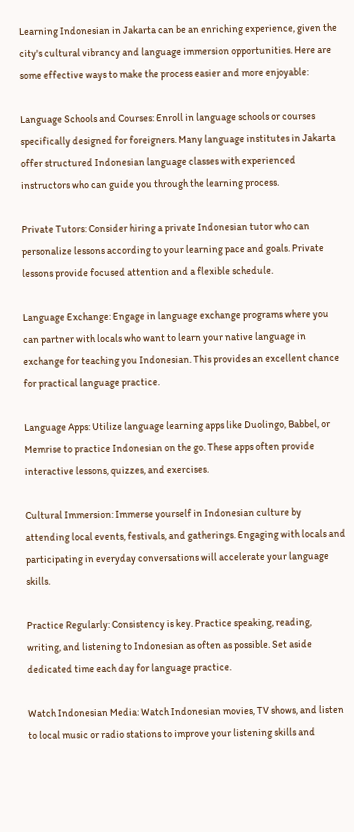Learning Indonesian in Jakarta can be an enriching experience, given the city's cultural vibrancy and language immersion opportunities. Here are some effective ways to make the process easier and more enjoyable:

Language Schools and Courses: Enroll in language schools or courses specifically designed for foreigners. Many language institutes in Jakarta offer structured Indonesian language classes with experienced instructors who can guide you through the learning process.

Private Tutors: Consider hiring a private Indonesian tutor who can personalize lessons according to your learning pace and goals. Private lessons provide focused attention and a flexible schedule.

Language Exchange: Engage in language exchange programs where you can partner with locals who want to learn your native language in exchange for teaching you Indonesian. This provides an excellent chance for practical language practice.

Language Apps: Utilize language learning apps like Duolingo, Babbel, or Memrise to practice Indonesian on the go. These apps often provide interactive lessons, quizzes, and exercises.

Cultural Immersion: Immerse yourself in Indonesian culture by attending local events, festivals, and gatherings. Engaging with locals and participating in everyday conversations will accelerate your language skills.

Practice Regularly: Consistency is key. Practice speaking, reading, writing, and listening to Indonesian as often as possible. Set aside dedicated time each day for language practice.

Watch Indonesian Media: Watch Indonesian movies, TV shows, and listen to local music or radio stations to improve your listening skills and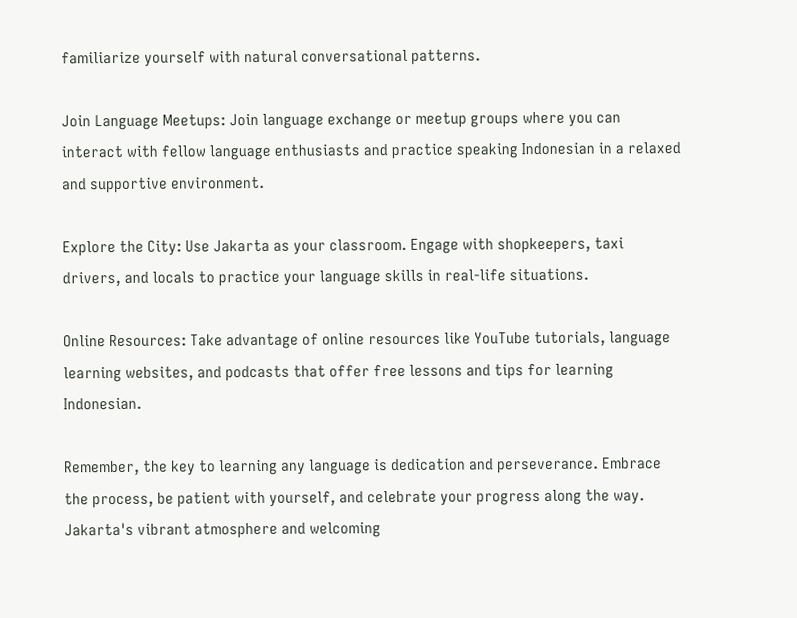familiarize yourself with natural conversational patterns.

Join Language Meetups: Join language exchange or meetup groups where you can interact with fellow language enthusiasts and practice speaking Indonesian in a relaxed and supportive environment.

Explore the City: Use Jakarta as your classroom. Engage with shopkeepers, taxi drivers, and locals to practice your language skills in real-life situations.

Online Resources: Take advantage of online resources like YouTube tutorials, language learning websites, and podcasts that offer free lessons and tips for learning Indonesian.

Remember, the key to learning any language is dedication and perseverance. Embrace the process, be patient with yourself, and celebrate your progress along the way. Jakarta's vibrant atmosphere and welcoming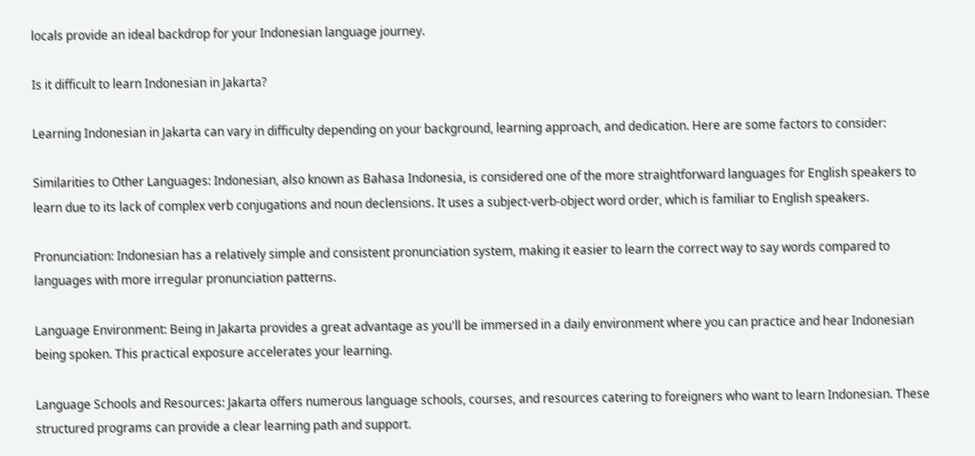locals provide an ideal backdrop for your Indonesian language journey.

Is it difficult to learn Indonesian in Jakarta?

Learning Indonesian in Jakarta can vary in difficulty depending on your background, learning approach, and dedication. Here are some factors to consider:

Similarities to Other Languages: Indonesian, also known as Bahasa Indonesia, is considered one of the more straightforward languages for English speakers to learn due to its lack of complex verb conjugations and noun declensions. It uses a subject-verb-object word order, which is familiar to English speakers.

Pronunciation: Indonesian has a relatively simple and consistent pronunciation system, making it easier to learn the correct way to say words compared to languages with more irregular pronunciation patterns.

Language Environment: Being in Jakarta provides a great advantage as you'll be immersed in a daily environment where you can practice and hear Indonesian being spoken. This practical exposure accelerates your learning.

Language Schools and Resources: Jakarta offers numerous language schools, courses, and resources catering to foreigners who want to learn Indonesian. These structured programs can provide a clear learning path and support.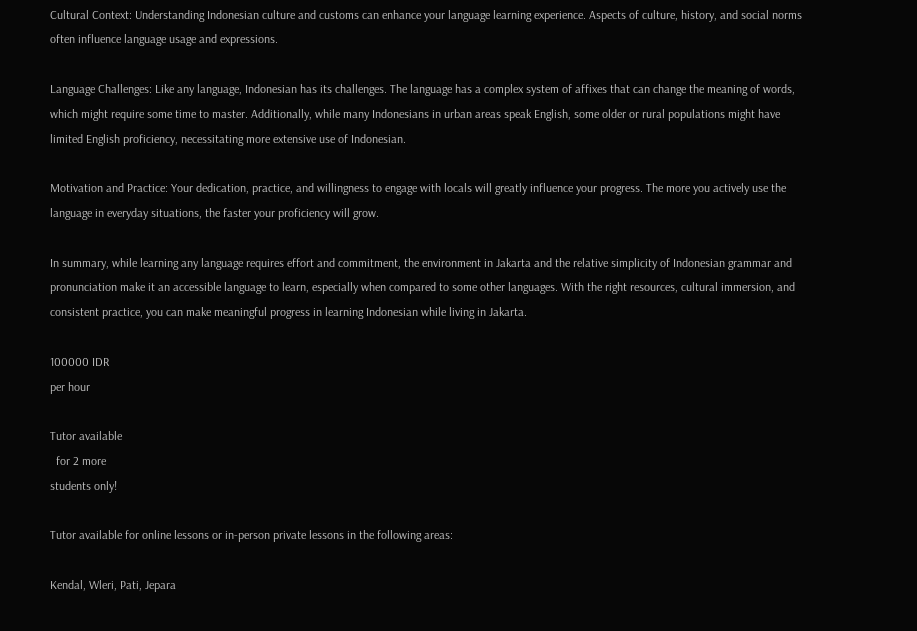Cultural Context: Understanding Indonesian culture and customs can enhance your language learning experience. Aspects of culture, history, and social norms often influence language usage and expressions.

Language Challenges: Like any language, Indonesian has its challenges. The language has a complex system of affixes that can change the meaning of words, which might require some time to master. Additionally, while many Indonesians in urban areas speak English, some older or rural populations might have limited English proficiency, necessitating more extensive use of Indonesian.

Motivation and Practice: Your dedication, practice, and willingness to engage with locals will greatly influence your progress. The more you actively use the language in everyday situations, the faster your proficiency will grow.

In summary, while learning any language requires effort and commitment, the environment in Jakarta and the relative simplicity of Indonesian grammar and pronunciation make it an accessible language to learn, especially when compared to some other languages. With the right resources, cultural immersion, and consistent practice, you can make meaningful progress in learning Indonesian while living in Jakarta.

100000 IDR
per hour

Tutor available
  for 2 more
students only!

Tutor available for online lessons or in-person private lessons in the following areas:

Kendal, Wleri, Pati, Jepara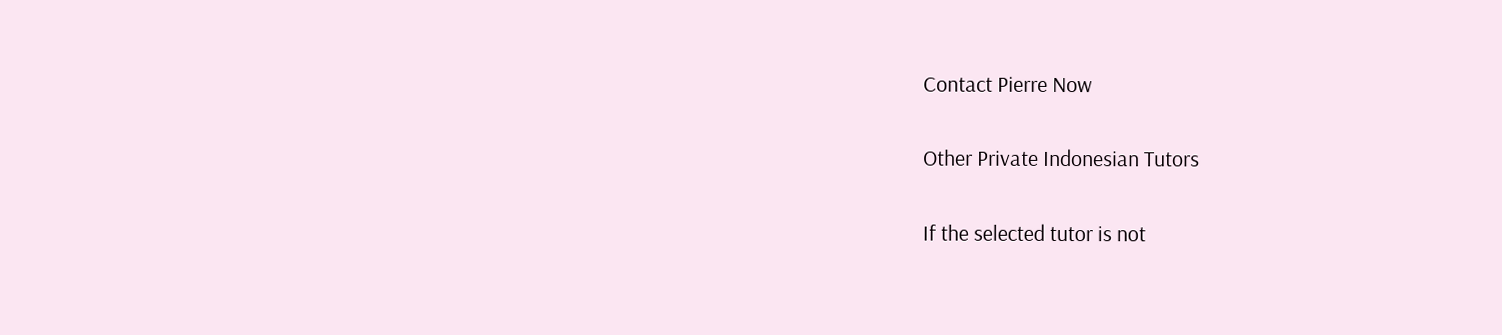Contact Pierre Now

Other Private Indonesian Tutors

If the selected tutor is not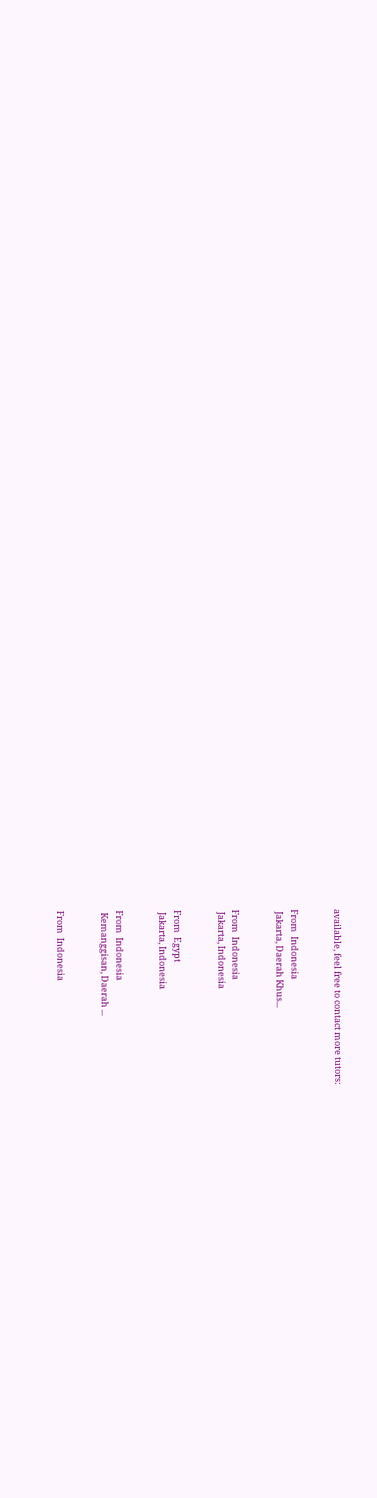available, feel free to contact more tutors:


From  Indonesia
 Jakarta, Daerah Khus...


From  Indonesia
 Jakarta, Indonesia


From  Egypt
 Jakarta, Indonesia


From  Indonesia
 Kemanggisan, Daerah ...


From  Indonesia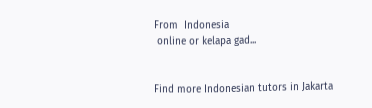From  Indonesia
 online or kelapa gad...


Find more Indonesian tutors in Jakarta